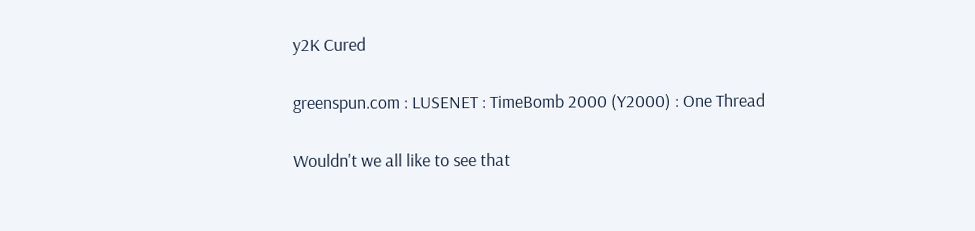y2K Cured

greenspun.com : LUSENET : TimeBomb 2000 (Y2000) : One Thread

Wouldn't we all like to see that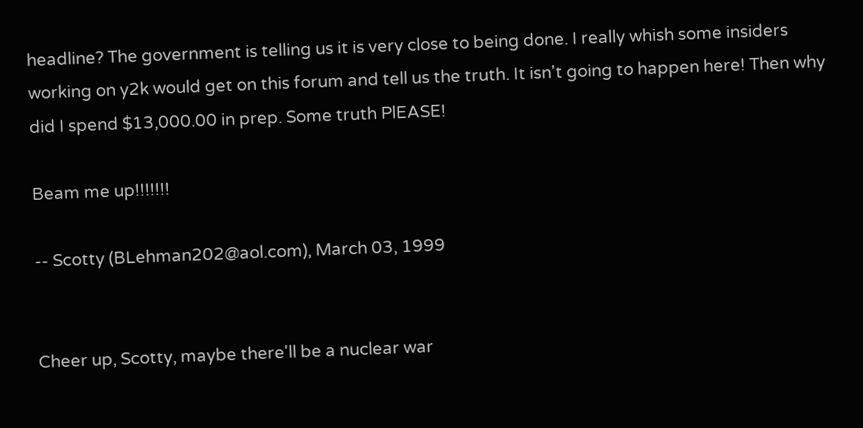headline? The government is telling us it is very close to being done. I really whish some insiders working on y2k would get on this forum and tell us the truth. It isn't going to happen here! Then why did I spend $13,000.00 in prep. Some truth PlEASE!

Beam me up!!!!!!!

-- Scotty (BLehman202@aol.com), March 03, 1999


Cheer up, Scotty, maybe there'll be a nuclear war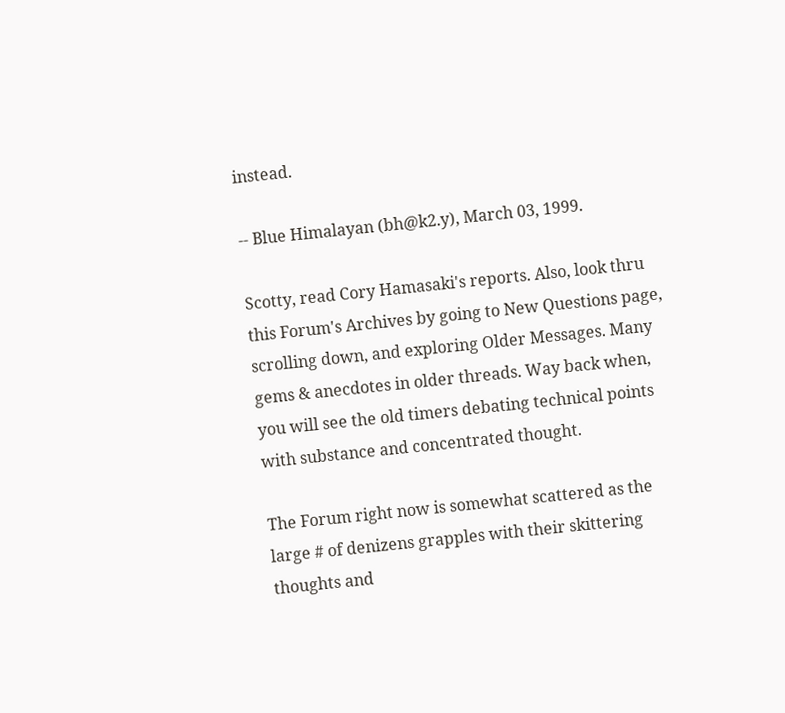instead.

-- Blue Himalayan (bh@k2.y), March 03, 1999.

Scotty, read Cory Hamasaki's reports. Also, look thru this Forum's Archives by going to New Questions page, scrolling down, and exploring Older Messages. Many gems & anecdotes in older threads. Way back when, you will see the old timers debating technical points with substance and concentrated thought.

The Forum right now is somewhat scattered as the large # of denizens grapples with their skittering thoughts and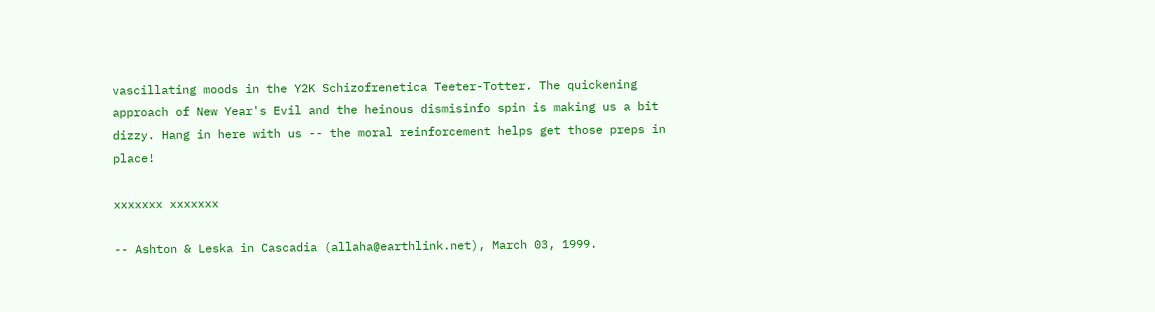vascillating moods in the Y2K Schizofrenetica Teeter-Totter. The quickening approach of New Year's Evil and the heinous dismisinfo spin is making us a bit dizzy. Hang in here with us -- the moral reinforcement helps get those preps in place!

xxxxxxx xxxxxxx

-- Ashton & Leska in Cascadia (allaha@earthlink.net), March 03, 1999.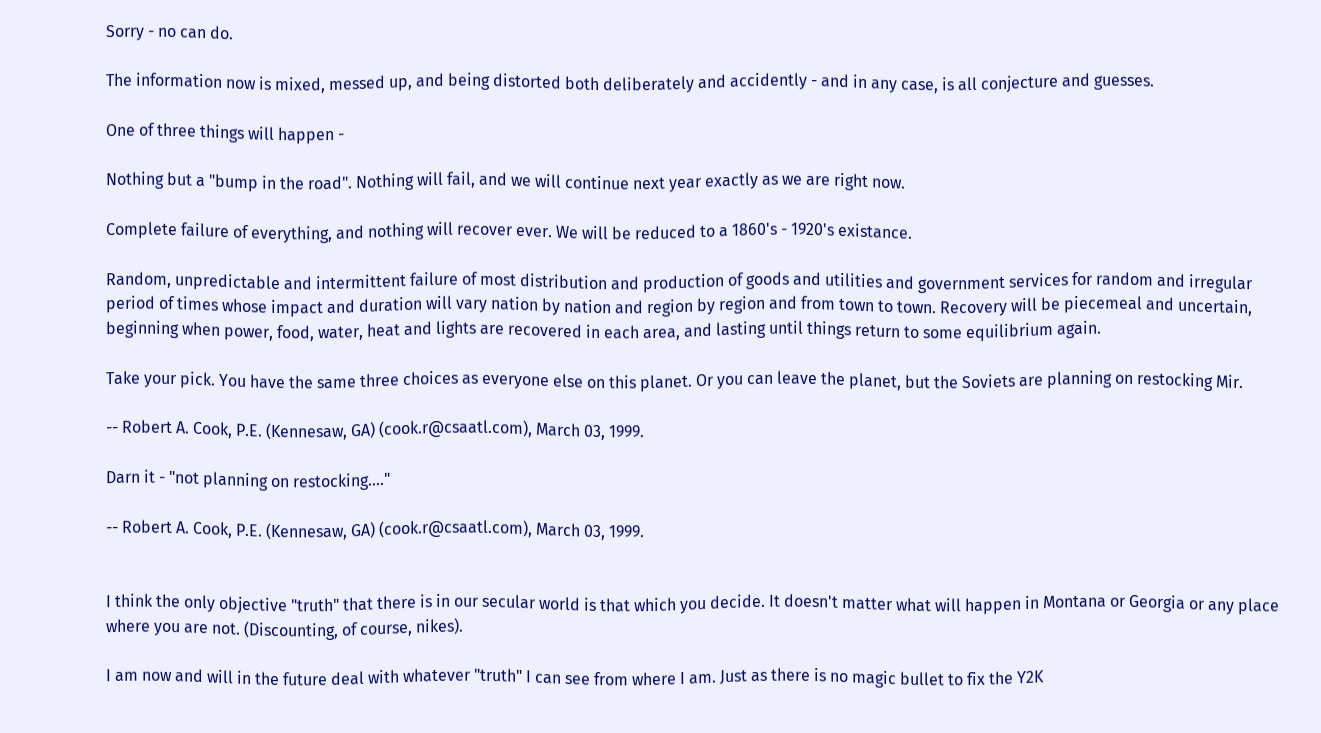Sorry - no can do.

The information now is mixed, messed up, and being distorted both deliberately and accidently - and in any case, is all conjecture and guesses.

One of three things will happen -

Nothing but a "bump in the road". Nothing will fail, and we will continue next year exactly as we are right now.

Complete failure of everything, and nothing will recover ever. We will be reduced to a 1860's - 1920's existance.

Random, unpredictable and intermittent failure of most distribution and production of goods and utilities and government services for random and irregular period of times whose impact and duration will vary nation by nation and region by region and from town to town. Recovery will be piecemeal and uncertain, beginning when power, food, water, heat and lights are recovered in each area, and lasting until things return to some equilibrium again.

Take your pick. You have the same three choices as everyone else on this planet. Or you can leave the planet, but the Soviets are planning on restocking Mir.

-- Robert A. Cook, P.E. (Kennesaw, GA) (cook.r@csaatl.com), March 03, 1999.

Darn it - "not planning on restocking...."

-- Robert A. Cook, P.E. (Kennesaw, GA) (cook.r@csaatl.com), March 03, 1999.


I think the only objective "truth" that there is in our secular world is that which you decide. It doesn't matter what will happen in Montana or Georgia or any place where you are not. (Discounting, of course, nikes).

I am now and will in the future deal with whatever "truth" I can see from where I am. Just as there is no magic bullet to fix the Y2K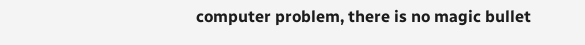computer problem, there is no magic bullet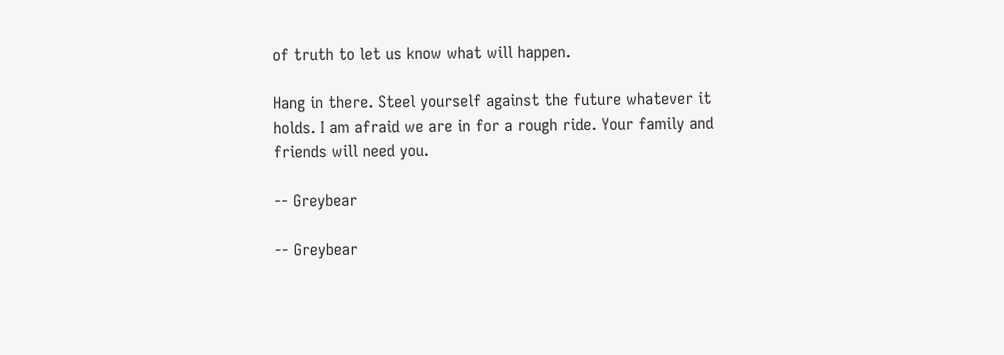of truth to let us know what will happen.

Hang in there. Steel yourself against the future whatever it holds. I am afraid we are in for a rough ride. Your family and friends will need you.

-- Greybear

-- Greybear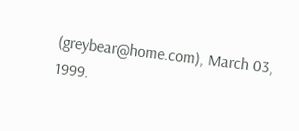(greybear@home.com), March 03, 1999.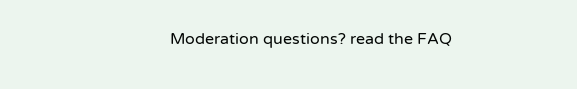Moderation questions? read the FAQ